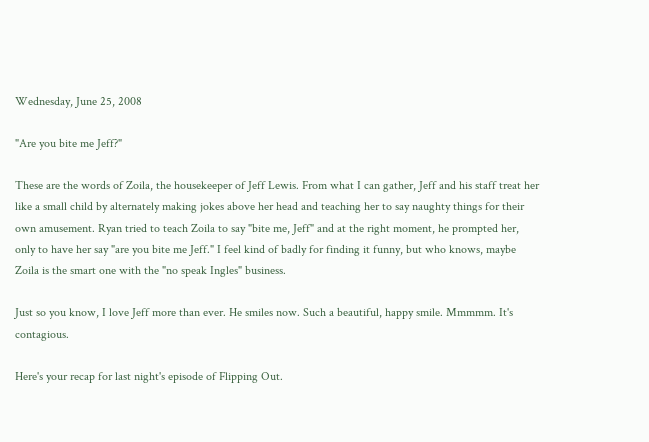Wednesday, June 25, 2008

"Are you bite me Jeff?"

These are the words of Zoila, the housekeeper of Jeff Lewis. From what I can gather, Jeff and his staff treat her like a small child by alternately making jokes above her head and teaching her to say naughty things for their own amusement. Ryan tried to teach Zoila to say "bite me, Jeff" and at the right moment, he prompted her, only to have her say "are you bite me Jeff." I feel kind of badly for finding it funny, but who knows, maybe Zoila is the smart one with the "no speak Ingles" business.

Just so you know, I love Jeff more than ever. He smiles now. Such a beautiful, happy smile. Mmmmm. It's contagious.

Here's your recap for last night's episode of Flipping Out.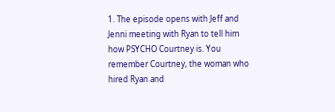1. The episode opens with Jeff and Jenni meeting with Ryan to tell him how PSYCHO Courtney is. You remember Courtney, the woman who hired Ryan and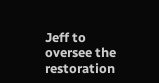Jeff to oversee the restoration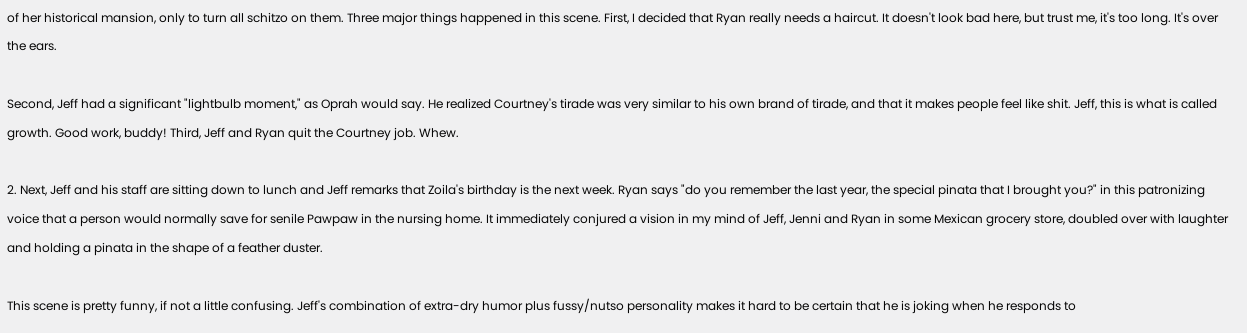of her historical mansion, only to turn all schitzo on them. Three major things happened in this scene. First, I decided that Ryan really needs a haircut. It doesn't look bad here, but trust me, it's too long. It's over the ears.

Second, Jeff had a significant "lightbulb moment," as Oprah would say. He realized Courtney's tirade was very similar to his own brand of tirade, and that it makes people feel like shit. Jeff, this is what is called growth. Good work, buddy! Third, Jeff and Ryan quit the Courtney job. Whew.

2. Next, Jeff and his staff are sitting down to lunch and Jeff remarks that Zoila's birthday is the next week. Ryan says "do you remember the last year, the special pinata that I brought you?" in this patronizing voice that a person would normally save for senile Pawpaw in the nursing home. It immediately conjured a vision in my mind of Jeff, Jenni and Ryan in some Mexican grocery store, doubled over with laughter and holding a pinata in the shape of a feather duster.

This scene is pretty funny, if not a little confusing. Jeff's combination of extra-dry humor plus fussy/nutso personality makes it hard to be certain that he is joking when he responds to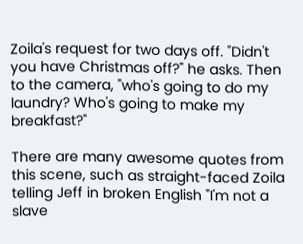Zoila's request for two days off. "Didn't you have Christmas off?" he asks. Then to the camera, "who's going to do my laundry? Who's going to make my breakfast?"

There are many awesome quotes from this scene, such as straight-faced Zoila telling Jeff in broken English "I'm not a slave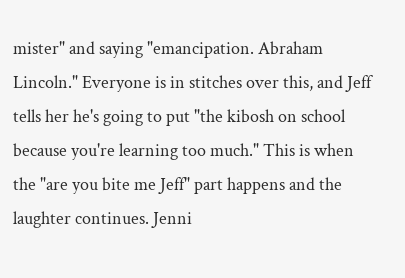mister" and saying "emancipation. Abraham Lincoln." Everyone is in stitches over this, and Jeff tells her he's going to put "the kibosh on school because you're learning too much." This is when the "are you bite me Jeff" part happens and the laughter continues. Jenni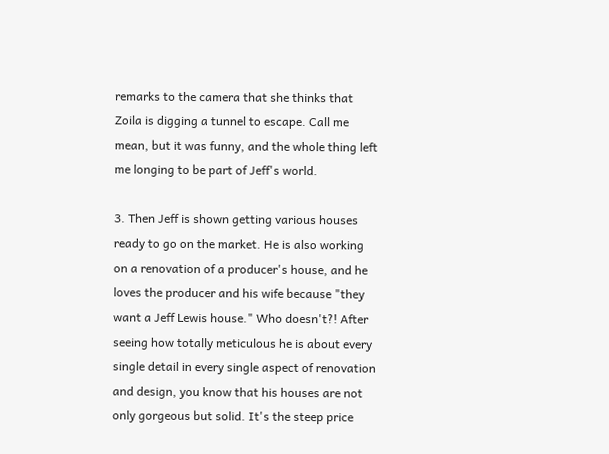remarks to the camera that she thinks that Zoila is digging a tunnel to escape. Call me mean, but it was funny, and the whole thing left me longing to be part of Jeff's world.

3. Then Jeff is shown getting various houses ready to go on the market. He is also working on a renovation of a producer's house, and he loves the producer and his wife because "they want a Jeff Lewis house." Who doesn't?! After seeing how totally meticulous he is about every single detail in every single aspect of renovation and design, you know that his houses are not only gorgeous but solid. It's the steep price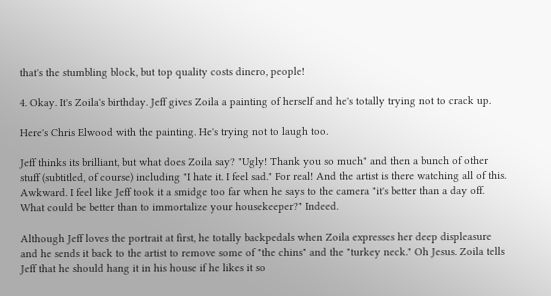that's the stumbling block, but top quality costs dinero, people!

4. Okay. It's Zoila's birthday. Jeff gives Zoila a painting of herself and he's totally trying not to crack up.

Here's Chris Elwood with the painting. He's trying not to laugh too.

Jeff thinks its brilliant, but what does Zoila say? "Ugly! Thank you so much" and then a bunch of other stuff (subtitled, of course) including "I hate it. I feel sad." For real! And the artist is there watching all of this. Awkward. I feel like Jeff took it a smidge too far when he says to the camera "it's better than a day off. What could be better than to immortalize your housekeeper?" Indeed.

Although Jeff loves the portrait at first, he totally backpedals when Zoila expresses her deep displeasure and he sends it back to the artist to remove some of "the chins" and the "turkey neck." Oh Jesus. Zoila tells Jeff that he should hang it in his house if he likes it so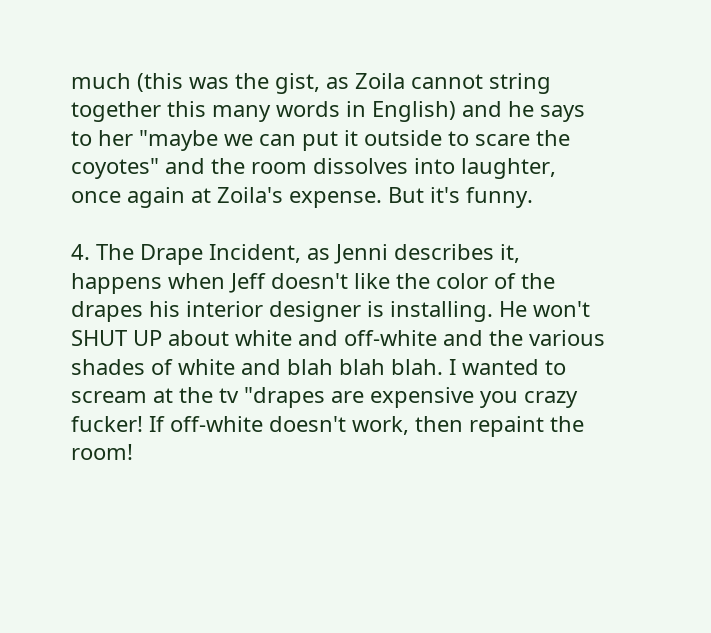much (this was the gist, as Zoila cannot string together this many words in English) and he says to her "maybe we can put it outside to scare the coyotes" and the room dissolves into laughter, once again at Zoila's expense. But it's funny.

4. The Drape Incident, as Jenni describes it, happens when Jeff doesn't like the color of the drapes his interior designer is installing. He won't SHUT UP about white and off-white and the various shades of white and blah blah blah. I wanted to scream at the tv "drapes are expensive you crazy fucker! If off-white doesn't work, then repaint the room!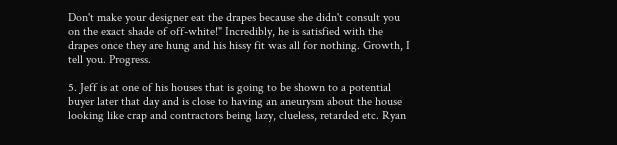Don't make your designer eat the drapes because she didn't consult you on the exact shade of off-white!" Incredibly, he is satisfied with the drapes once they are hung and his hissy fit was all for nothing. Growth, I tell you. Progress.

5. Jeff is at one of his houses that is going to be shown to a potential buyer later that day and is close to having an aneurysm about the house looking like crap and contractors being lazy, clueless, retarded etc. Ryan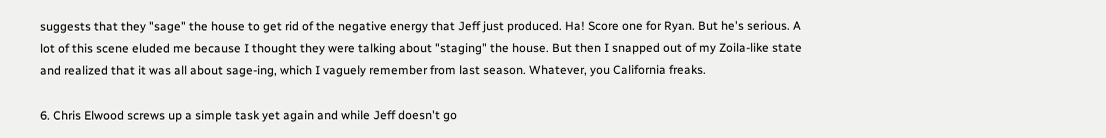suggests that they "sage" the house to get rid of the negative energy that Jeff just produced. Ha! Score one for Ryan. But he's serious. A lot of this scene eluded me because I thought they were talking about "staging" the house. But then I snapped out of my Zoila-like state and realized that it was all about sage-ing, which I vaguely remember from last season. Whatever, you California freaks.

6. Chris Elwood screws up a simple task yet again and while Jeff doesn't go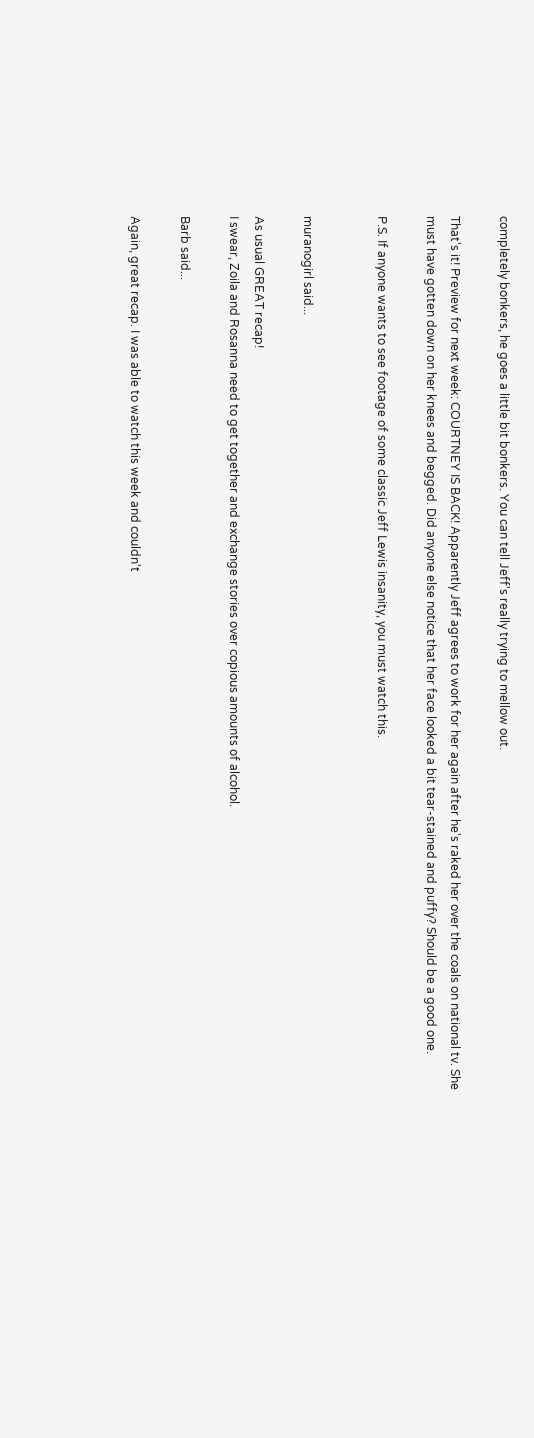completely bonkers, he goes a little bit bonkers. You can tell Jeff's really trying to mellow out.

That's it! Preview for next week: COURTNEY IS BACK! Apparently Jeff agrees to work for her again after he's raked her over the coals on national tv. She must have gotten down on her knees and begged. Did anyone else notice that her face looked a bit tear-stained and puffy? Should be a good one.

P.S. If anyone wants to see footage of some classic Jeff Lewis insanity, you must watch this.


muranogirl said...

As usual GREAT recap!
I swear, Zoila and Rosanna need to get together and exchange stories over copious amounts of alcohol.

Barb said...

Again, great recap. I was able to watch this week and couldn't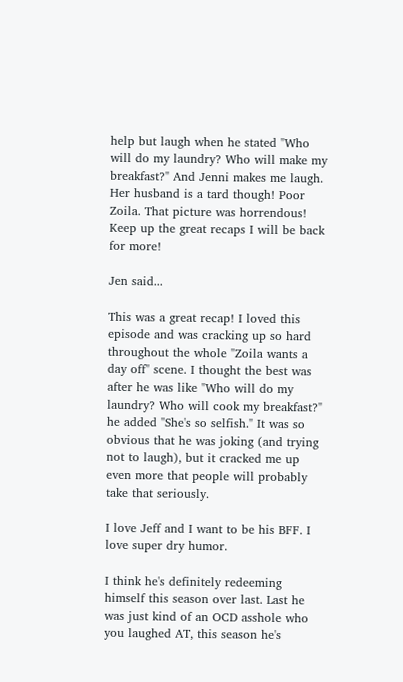help but laugh when he stated "Who will do my laundry? Who will make my breakfast?" And Jenni makes me laugh. Her husband is a tard though! Poor Zoila. That picture was horrendous! Keep up the great recaps I will be back for more!

Jen said...

This was a great recap! I loved this episode and was cracking up so hard throughout the whole "Zoila wants a day off" scene. I thought the best was after he was like "Who will do my laundry? Who will cook my breakfast?" he added "She's so selfish." It was so obvious that he was joking (and trying not to laugh), but it cracked me up even more that people will probably take that seriously.

I love Jeff and I want to be his BFF. I love super dry humor.

I think he's definitely redeeming himself this season over last. Last he was just kind of an OCD asshole who you laughed AT, this season he's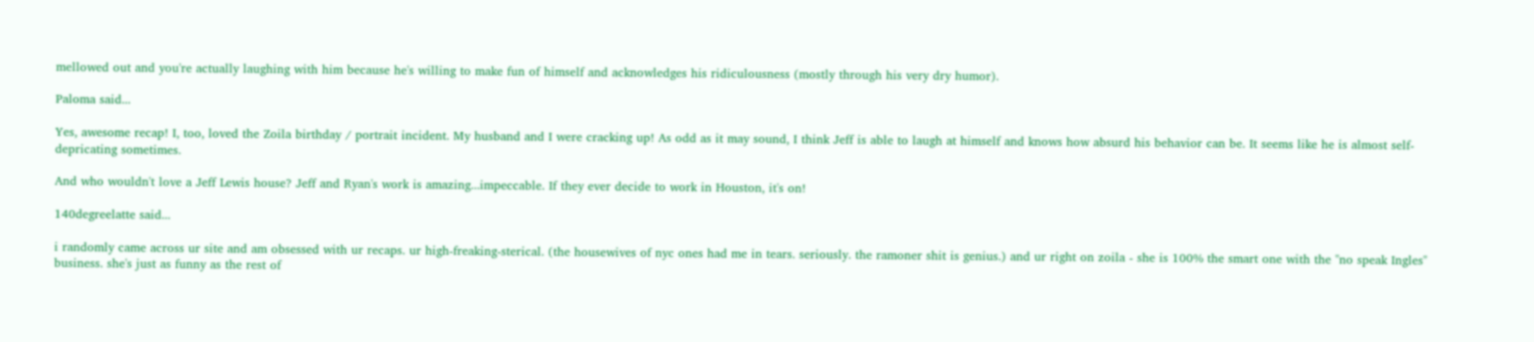mellowed out and you're actually laughing with him because he's willing to make fun of himself and acknowledges his ridiculousness (mostly through his very dry humor).

Paloma said...

Yes, awesome recap! I, too, loved the Zoila birthday / portrait incident. My husband and I were cracking up! As odd as it may sound, I think Jeff is able to laugh at himself and knows how absurd his behavior can be. It seems like he is almost self-depricating sometimes.

And who wouldn't love a Jeff Lewis house? Jeff and Ryan's work is amazing...impeccable. If they ever decide to work in Houston, it's on!

140degreelatte said...

i randomly came across ur site and am obsessed with ur recaps. ur high-freaking-sterical. (the housewives of nyc ones had me in tears. seriously. the ramoner shit is genius.) and ur right on zoila - she is 100% the smart one with the "no speak Ingles" business. she's just as funny as the rest of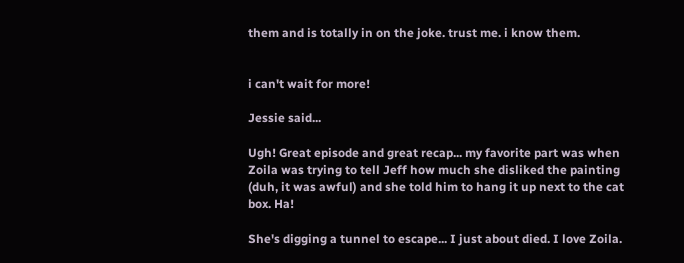them and is totally in on the joke. trust me. i know them.


i can't wait for more!

Jessie said...

Ugh! Great episode and great recap... my favorite part was when Zoila was trying to tell Jeff how much she disliked the painting (duh, it was awful) and she told him to hang it up next to the cat box. Ha!

She's digging a tunnel to escape... I just about died. I love Zoila.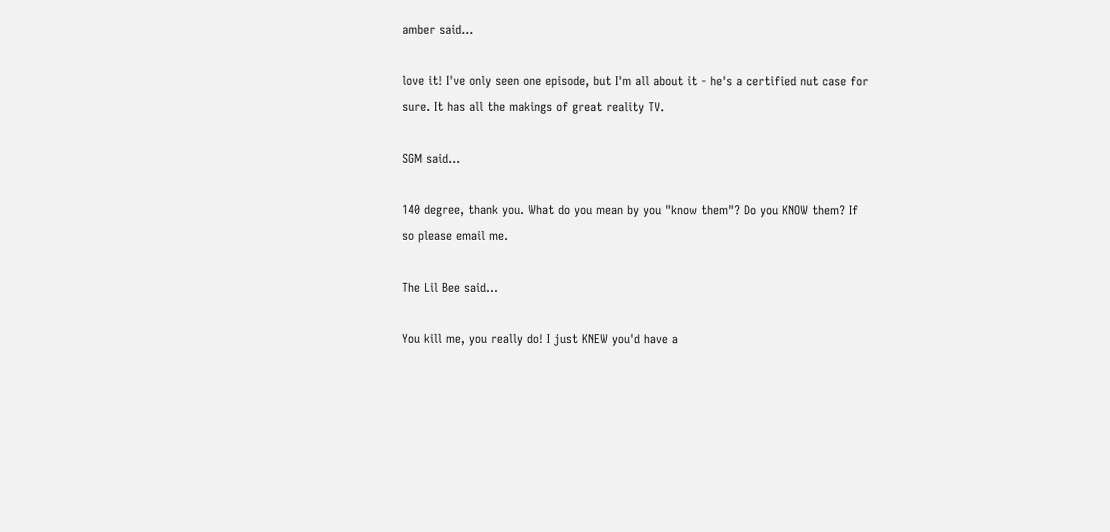amber said...

love it! I've only seen one episode, but I'm all about it - he's a certified nut case for sure. It has all the makings of great reality TV.

SGM said...

140 degree, thank you. What do you mean by you "know them"? Do you KNOW them? If so please email me.

The Lil Bee said...

You kill me, you really do! I just KNEW you'd have a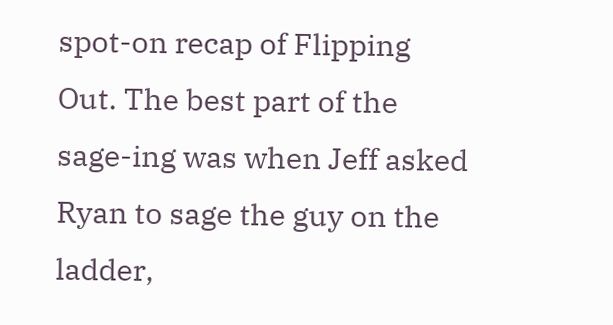spot-on recap of Flipping Out. The best part of the sage-ing was when Jeff asked Ryan to sage the guy on the ladder,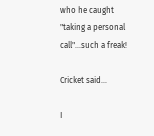who he caught "taking a personal call"...such a freak!

Cricket said...

I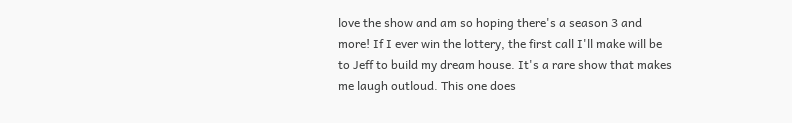love the show and am so hoping there's a season 3 and more! If I ever win the lottery, the first call I'll make will be to Jeff to build my dream house. It's a rare show that makes me laugh outloud. This one does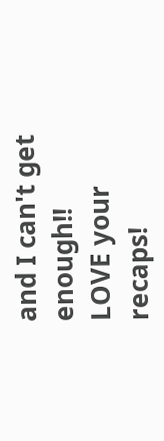and I can't get enough!!
LOVE your recaps!